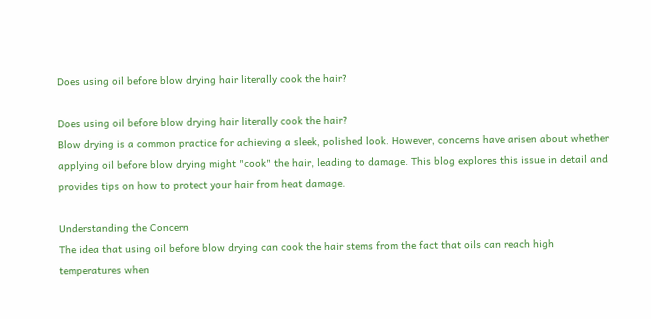Does using oil before blow drying hair literally cook the hair?

Does using oil before blow drying hair literally cook the hair?
Blow drying is a common practice for achieving a sleek, polished look. However, concerns have arisen about whether applying oil before blow drying might "cook" the hair, leading to damage. This blog explores this issue in detail and provides tips on how to protect your hair from heat damage.

Understanding the Concern
The idea that using oil before blow drying can cook the hair stems from the fact that oils can reach high temperatures when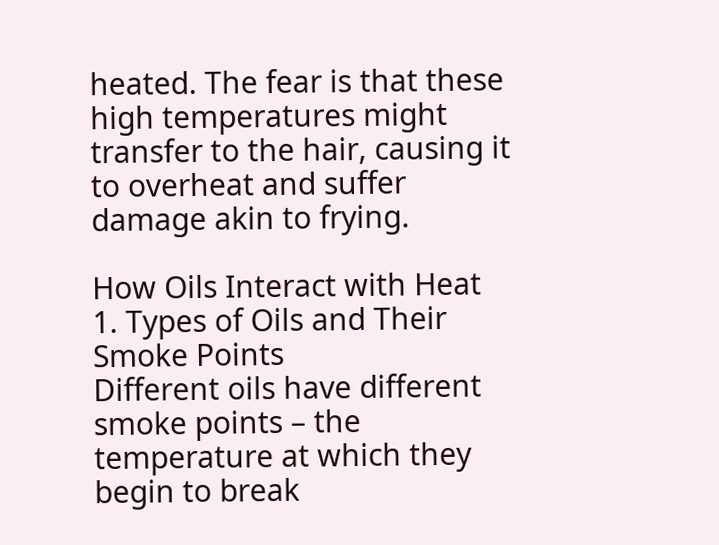heated. The fear is that these high temperatures might transfer to the hair, causing it to overheat and suffer damage akin to frying.

How Oils Interact with Heat
1. Types of Oils and Their Smoke Points
Different oils have different smoke points – the temperature at which they begin to break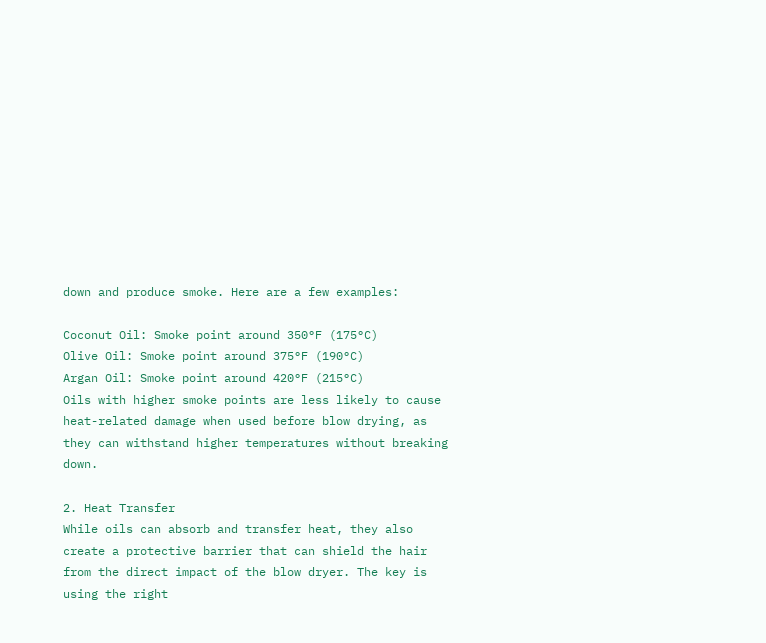down and produce smoke. Here are a few examples:

Coconut Oil: Smoke point around 350°F (175°C)
Olive Oil: Smoke point around 375°F (190°C)
Argan Oil: Smoke point around 420°F (215°C)
Oils with higher smoke points are less likely to cause heat-related damage when used before blow drying, as they can withstand higher temperatures without breaking down.

2. Heat Transfer
While oils can absorb and transfer heat, they also create a protective barrier that can shield the hair from the direct impact of the blow dryer. The key is using the right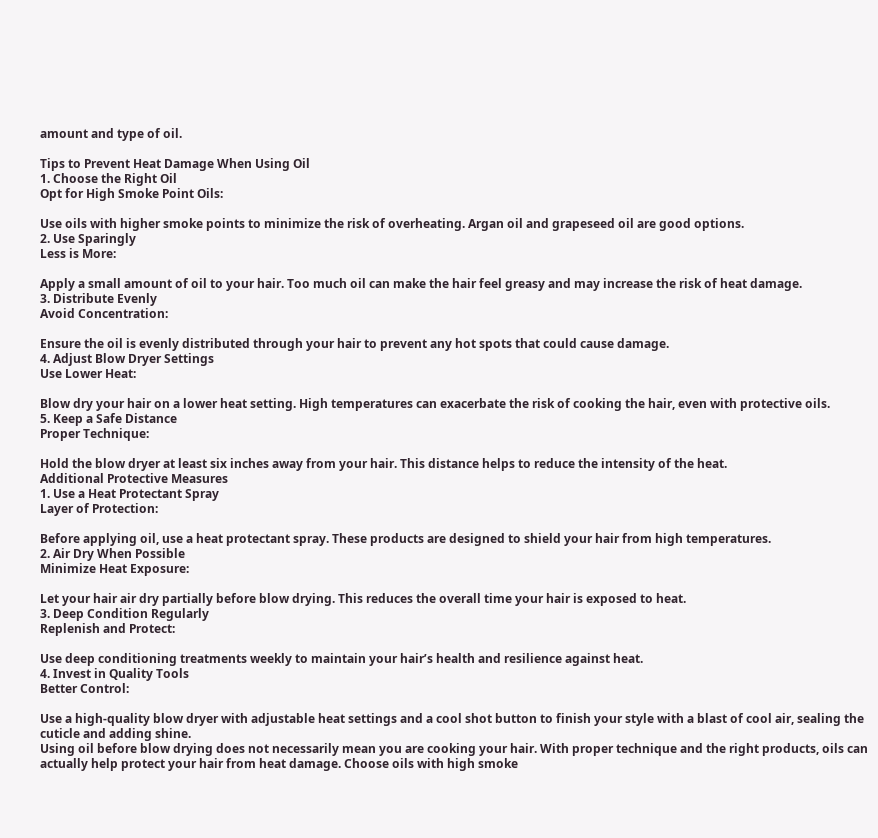amount and type of oil.

Tips to Prevent Heat Damage When Using Oil
1. Choose the Right Oil
Opt for High Smoke Point Oils:

Use oils with higher smoke points to minimize the risk of overheating. Argan oil and grapeseed oil are good options.
2. Use Sparingly
Less is More:

Apply a small amount of oil to your hair. Too much oil can make the hair feel greasy and may increase the risk of heat damage.
3. Distribute Evenly
Avoid Concentration:

Ensure the oil is evenly distributed through your hair to prevent any hot spots that could cause damage.
4. Adjust Blow Dryer Settings
Use Lower Heat:

Blow dry your hair on a lower heat setting. High temperatures can exacerbate the risk of cooking the hair, even with protective oils.
5. Keep a Safe Distance
Proper Technique:

Hold the blow dryer at least six inches away from your hair. This distance helps to reduce the intensity of the heat.
Additional Protective Measures
1. Use a Heat Protectant Spray
Layer of Protection:

Before applying oil, use a heat protectant spray. These products are designed to shield your hair from high temperatures.
2. Air Dry When Possible
Minimize Heat Exposure:

Let your hair air dry partially before blow drying. This reduces the overall time your hair is exposed to heat.
3. Deep Condition Regularly
Replenish and Protect:

Use deep conditioning treatments weekly to maintain your hair’s health and resilience against heat.
4. Invest in Quality Tools
Better Control:

Use a high-quality blow dryer with adjustable heat settings and a cool shot button to finish your style with a blast of cool air, sealing the cuticle and adding shine.
Using oil before blow drying does not necessarily mean you are cooking your hair. With proper technique and the right products, oils can actually help protect your hair from heat damage. Choose oils with high smoke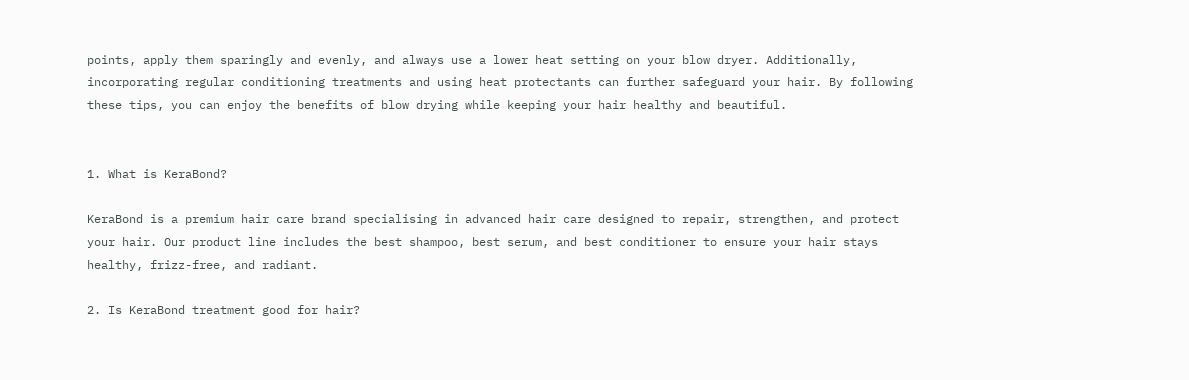points, apply them sparingly and evenly, and always use a lower heat setting on your blow dryer. Additionally, incorporating regular conditioning treatments and using heat protectants can further safeguard your hair. By following these tips, you can enjoy the benefits of blow drying while keeping your hair healthy and beautiful.


1. What is KeraBond?

KeraBond is a premium hair care brand specialising in advanced hair care designed to repair, strengthen, and protect your hair. Our product line includes the best shampoo, best serum, and best conditioner to ensure your hair stays healthy, frizz-free, and radiant.

2. Is KeraBond treatment good for hair?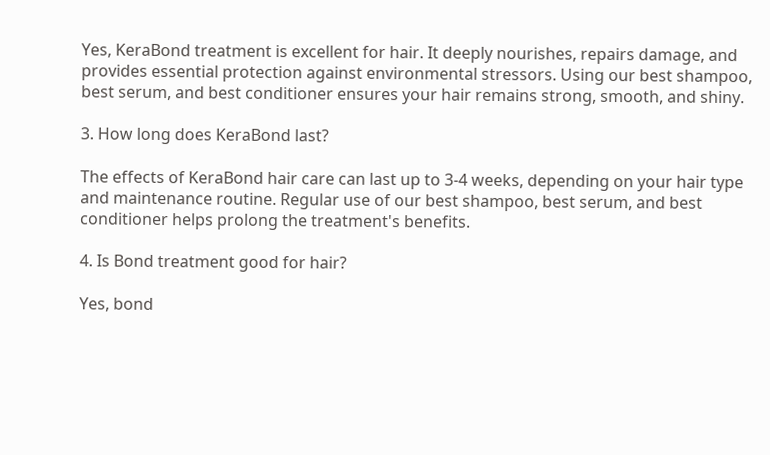Yes, KeraBond treatment is excellent for hair. It deeply nourishes, repairs damage, and provides essential protection against environmental stressors. Using our best shampoo, best serum, and best conditioner ensures your hair remains strong, smooth, and shiny.

3. How long does KeraBond last?

The effects of KeraBond hair care can last up to 3-4 weeks, depending on your hair type and maintenance routine. Regular use of our best shampoo, best serum, and best conditioner helps prolong the treatment's benefits.

4. Is Bond treatment good for hair?

Yes, bond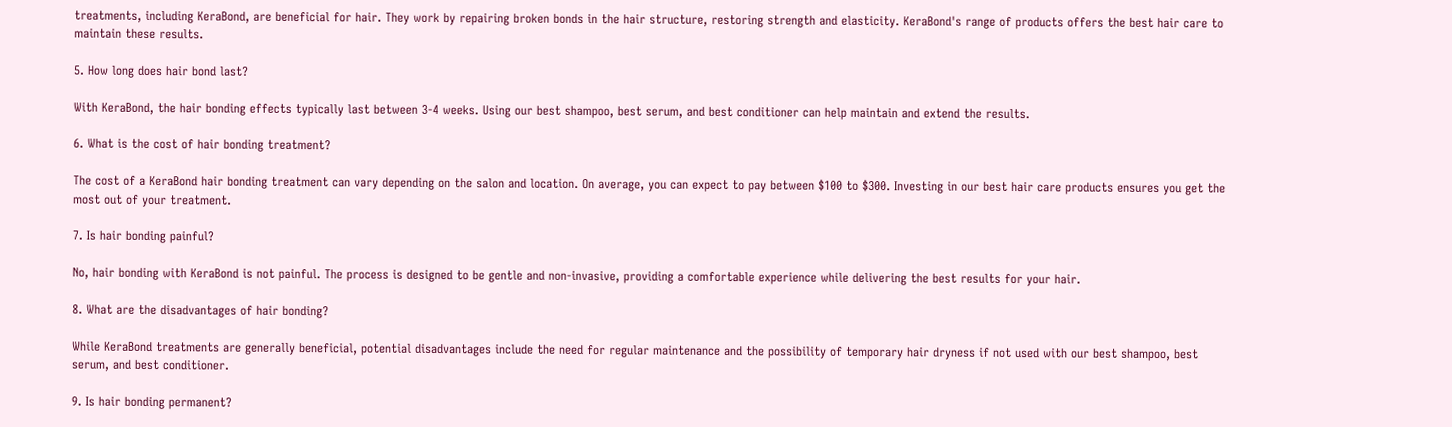treatments, including KeraBond, are beneficial for hair. They work by repairing broken bonds in the hair structure, restoring strength and elasticity. KeraBond's range of products offers the best hair care to maintain these results.

5. How long does hair bond last?

With KeraBond, the hair bonding effects typically last between 3-4 weeks. Using our best shampoo, best serum, and best conditioner can help maintain and extend the results.

6. What is the cost of hair bonding treatment?

The cost of a KeraBond hair bonding treatment can vary depending on the salon and location. On average, you can expect to pay between $100 to $300. Investing in our best hair care products ensures you get the most out of your treatment.

7. Is hair bonding painful?

No, hair bonding with KeraBond is not painful. The process is designed to be gentle and non-invasive, providing a comfortable experience while delivering the best results for your hair.

8. What are the disadvantages of hair bonding?

While KeraBond treatments are generally beneficial, potential disadvantages include the need for regular maintenance and the possibility of temporary hair dryness if not used with our best shampoo, best serum, and best conditioner.

9. Is hair bonding permanent?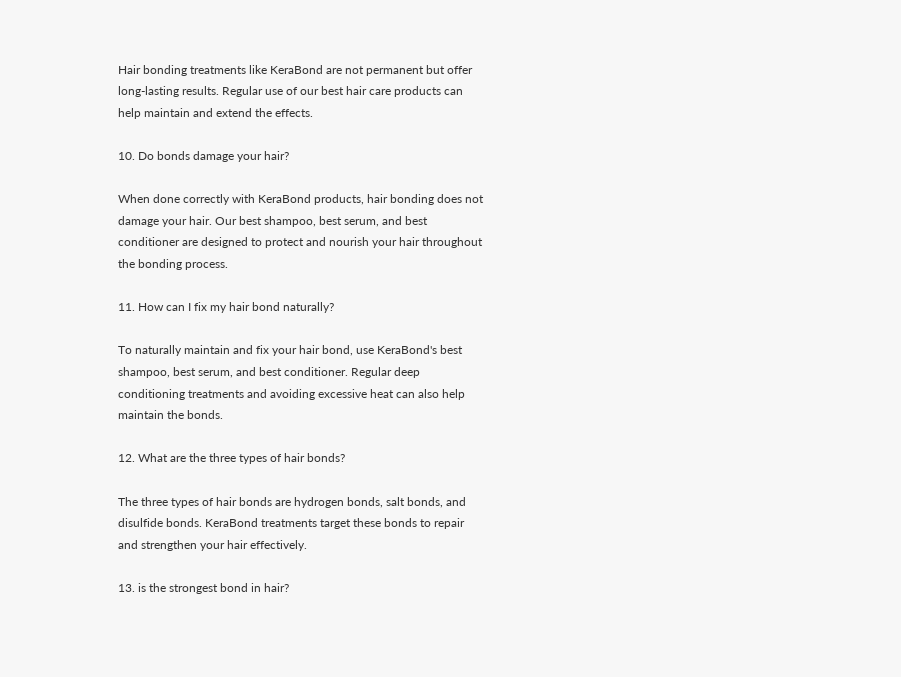Hair bonding treatments like KeraBond are not permanent but offer long-lasting results. Regular use of our best hair care products can help maintain and extend the effects.

10. Do bonds damage your hair?

When done correctly with KeraBond products, hair bonding does not damage your hair. Our best shampoo, best serum, and best conditioner are designed to protect and nourish your hair throughout the bonding process.

11. How can I fix my hair bond naturally?

To naturally maintain and fix your hair bond, use KeraBond's best shampoo, best serum, and best conditioner. Regular deep conditioning treatments and avoiding excessive heat can also help maintain the bonds.

12. What are the three types of hair bonds?

The three types of hair bonds are hydrogen bonds, salt bonds, and disulfide bonds. KeraBond treatments target these bonds to repair and strengthen your hair effectively.

13. is the strongest bond in hair?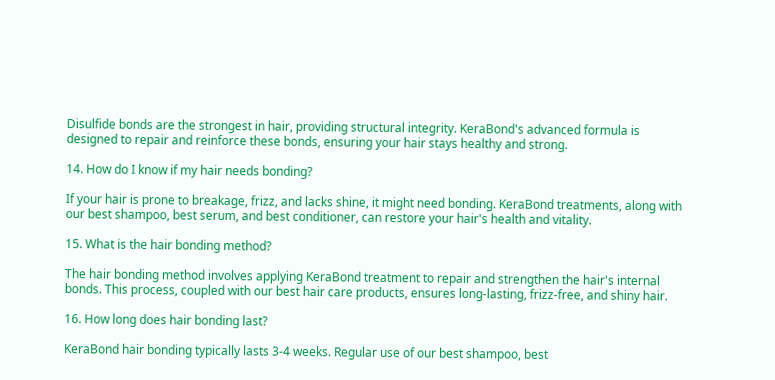Disulfide bonds are the strongest in hair, providing structural integrity. KeraBond's advanced formula is designed to repair and reinforce these bonds, ensuring your hair stays healthy and strong.

14. How do I know if my hair needs bonding?

If your hair is prone to breakage, frizz, and lacks shine, it might need bonding. KeraBond treatments, along with our best shampoo, best serum, and best conditioner, can restore your hair's health and vitality.

15. What is the hair bonding method?

The hair bonding method involves applying KeraBond treatment to repair and strengthen the hair's internal bonds. This process, coupled with our best hair care products, ensures long-lasting, frizz-free, and shiny hair.

16. How long does hair bonding last?

KeraBond hair bonding typically lasts 3-4 weeks. Regular use of our best shampoo, best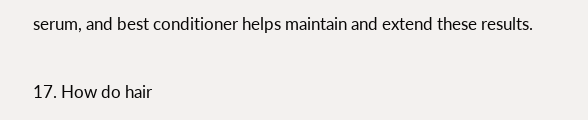serum, and best conditioner helps maintain and extend these results.

17. How do hair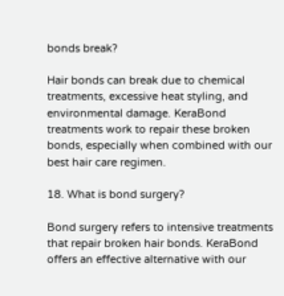bonds break?

Hair bonds can break due to chemical treatments, excessive heat styling, and environmental damage. KeraBond treatments work to repair these broken bonds, especially when combined with our best hair care regimen.

18. What is bond surgery?

Bond surgery refers to intensive treatments that repair broken hair bonds. KeraBond offers an effective alternative with our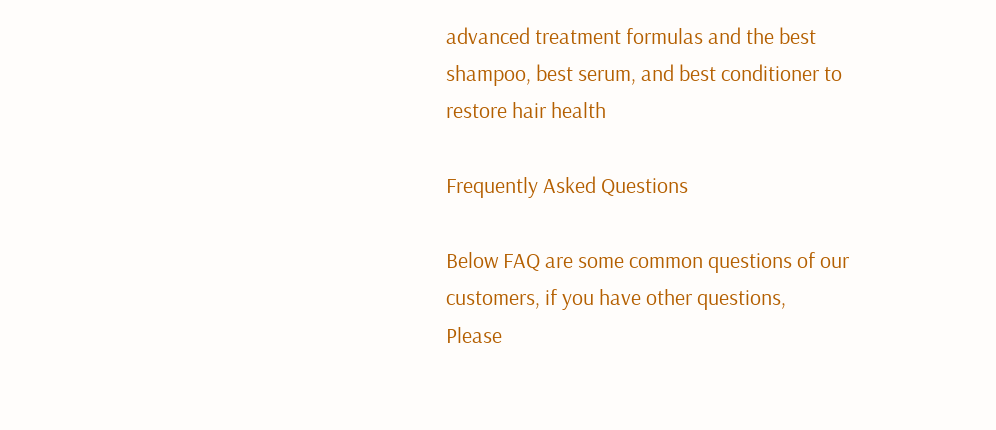advanced treatment formulas and the best shampoo, best serum, and best conditioner to restore hair health

Frequently Asked Questions

Below FAQ are some common questions of our customers, if you have other questions,
Please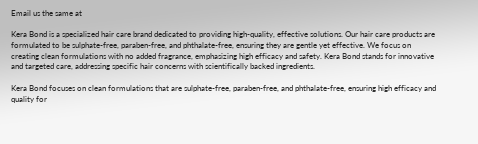Email us the same at

Kera Bond is a specialized hair care brand dedicated to providing high-quality, effective solutions. Our hair care products are formulated to be sulphate-free, paraben-free, and phthalate-free, ensuring they are gentle yet effective. We focus on creating clean formulations with no added fragrance, emphasizing high efficacy and safety. Kera Bond stands for innovative and targeted care, addressing specific hair concerns with scientifically backed ingredients.

Kera Bond focuses on clean formulations that are sulphate-free, paraben-free, and phthalate-free, ensuring high efficacy and quality for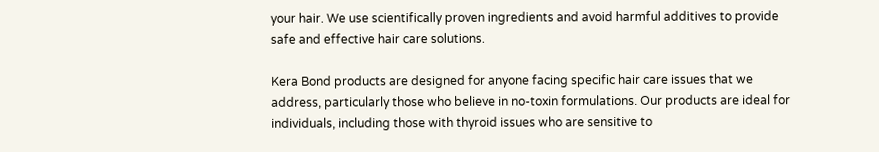your hair. We use scientifically proven ingredients and avoid harmful additives to provide safe and effective hair care solutions.

Kera Bond products are designed for anyone facing specific hair care issues that we address, particularly those who believe in no-toxin formulations. Our products are ideal for individuals, including those with thyroid issues who are sensitive to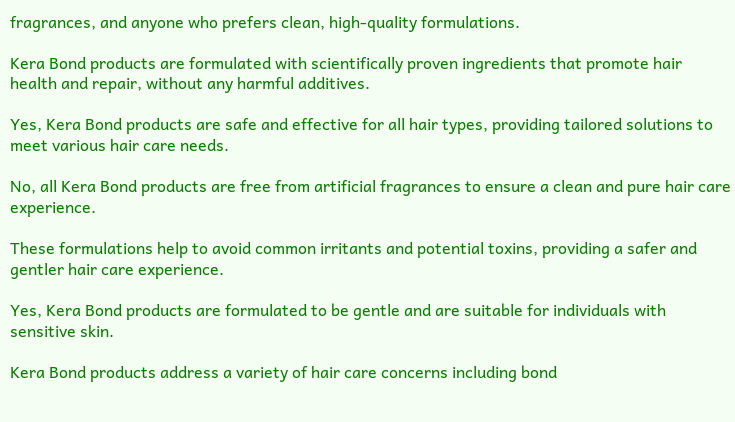fragrances, and anyone who prefers clean, high-quality formulations.

Kera Bond products are formulated with scientifically proven ingredients that promote hair health and repair, without any harmful additives.

Yes, Kera Bond products are safe and effective for all hair types, providing tailored solutions to meet various hair care needs.

No, all Kera Bond products are free from artificial fragrances to ensure a clean and pure hair care experience.

These formulations help to avoid common irritants and potential toxins, providing a safer and gentler hair care experience.

Yes, Kera Bond products are formulated to be gentle and are suitable for individuals with sensitive skin.

Kera Bond products address a variety of hair care concerns including bond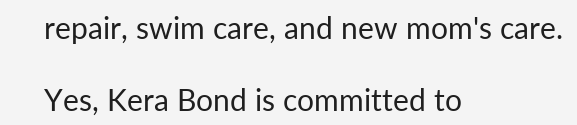repair, swim care, and new mom's care.

Yes, Kera Bond is committed to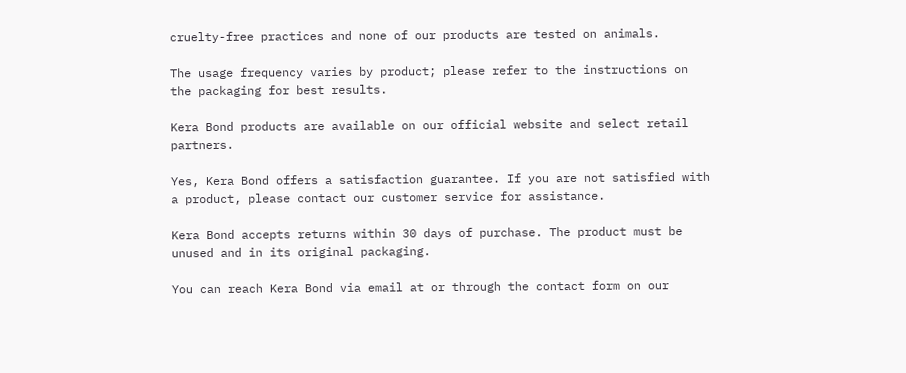cruelty-free practices and none of our products are tested on animals.

The usage frequency varies by product; please refer to the instructions on the packaging for best results.

Kera Bond products are available on our official website and select retail partners.

Yes, Kera Bond offers a satisfaction guarantee. If you are not satisfied with a product, please contact our customer service for assistance.

Kera Bond accepts returns within 30 days of purchase. The product must be unused and in its original packaging.

You can reach Kera Bond via email at or through the contact form on our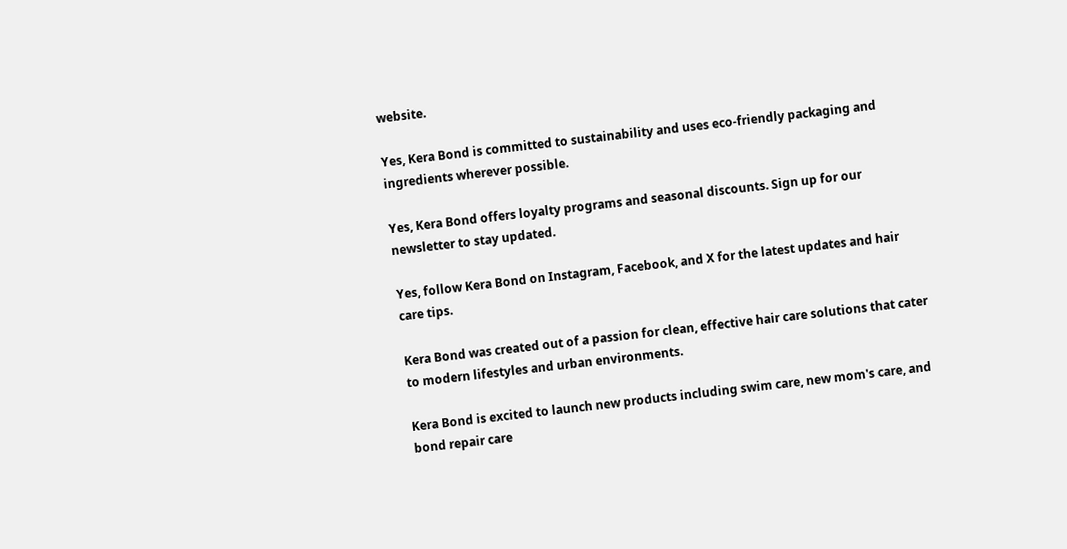website.

Yes, Kera Bond is committed to sustainability and uses eco-friendly packaging and ingredients wherever possible.

Yes, Kera Bond offers loyalty programs and seasonal discounts. Sign up for our newsletter to stay updated.

Yes, follow Kera Bond on Instagram, Facebook, and X for the latest updates and hair care tips.

Kera Bond was created out of a passion for clean, effective hair care solutions that cater to modern lifestyles and urban environments.

Kera Bond is excited to launch new products including swim care, new mom's care, and bond repair care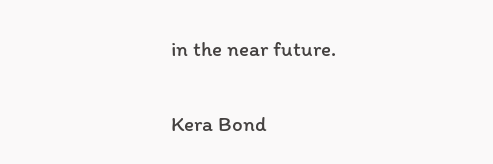in the near future.

Kera Bond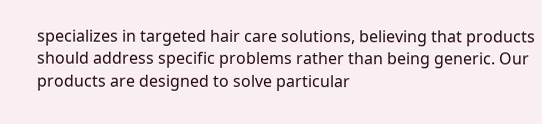specializes in targeted hair care solutions, believing that products should address specific problems rather than being generic. Our products are designed to solve particular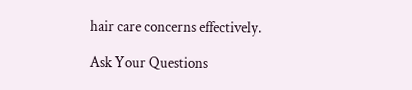hair care concerns effectively.

Ask Your Questions